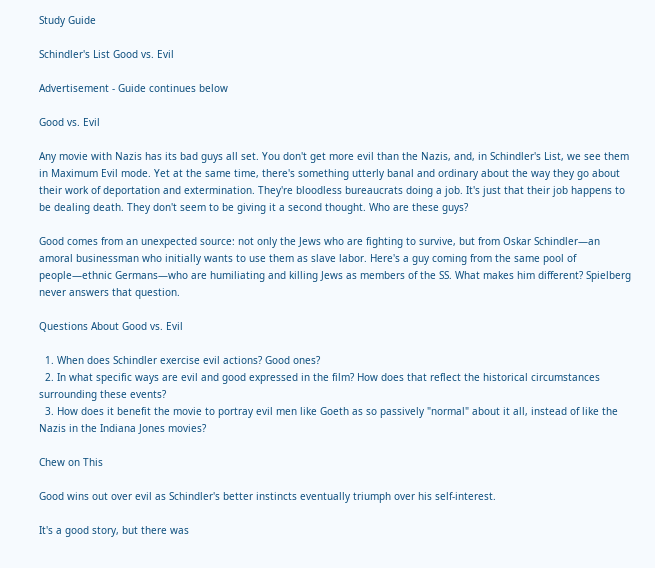Study Guide

Schindler's List Good vs. Evil

Advertisement - Guide continues below

Good vs. Evil

Any movie with Nazis has its bad guys all set. You don't get more evil than the Nazis, and, in Schindler's List, we see them in Maximum Evil mode. Yet at the same time, there's something utterly banal and ordinary about the way they go about their work of deportation and extermination. They're bloodless bureaucrats doing a job. It's just that their job happens to be dealing death. They don't seem to be giving it a second thought. Who are these guys?

Good comes from an unexpected source: not only the Jews who are fighting to survive, but from Oskar Schindler—an amoral businessman who initially wants to use them as slave labor. Here's a guy coming from the same pool of people—ethnic Germans—who are humiliating and killing Jews as members of the SS. What makes him different? Spielberg never answers that question.

Questions About Good vs. Evil

  1. When does Schindler exercise evil actions? Good ones?
  2. In what specific ways are evil and good expressed in the film? How does that reflect the historical circumstances surrounding these events?
  3. How does it benefit the movie to portray evil men like Goeth as so passively "normal" about it all, instead of like the Nazis in the Indiana Jones movies?

Chew on This

Good wins out over evil as Schindler's better instincts eventually triumph over his self-interest.

It's a good story, but there was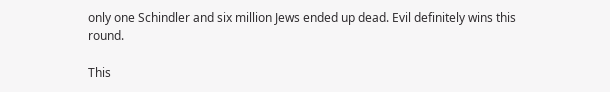only one Schindler and six million Jews ended up dead. Evil definitely wins this round.

This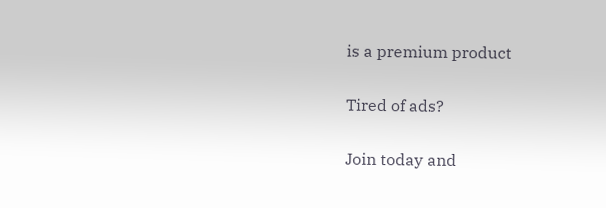is a premium product

Tired of ads?

Join today and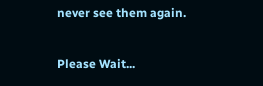never see them again.

Please Wait...